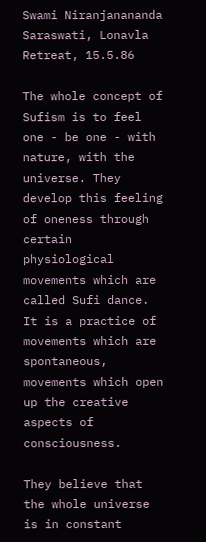Swami Niranjanananda Saraswati, Lonavla Retreat, 15.5.86

The whole concept of Sufism is to feel one - be one - with nature, with the universe. They develop this feeling of oneness through certain physiological movements which are called Sufi dance. It is a practice of movements which are spontaneous, movements which open up the creative aspects of consciousness.

They believe that the whole universe is in constant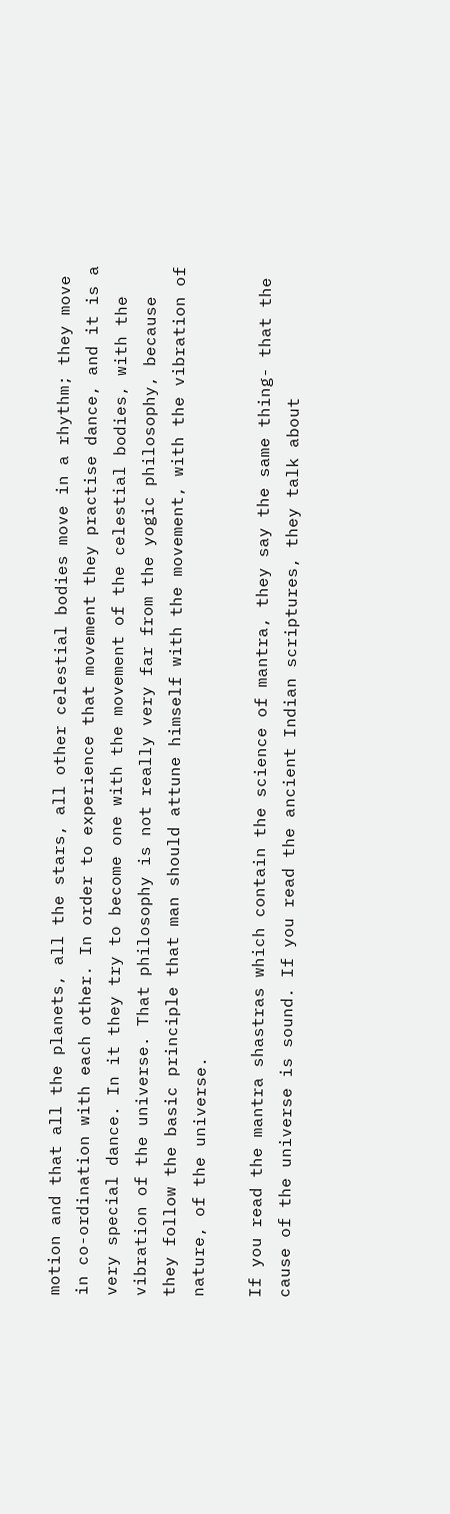motion and that all the planets, all the stars, all other celestial bodies move in a rhythm; they move in co-ordination with each other. In order to experience that movement they practise dance, and it is a very special dance. In it they try to become one with the movement of the celestial bodies, with the vibration of the universe. That philosophy is not really very far from the yogic philosophy, because they follow the basic principle that man should attune himself with the movement, with the vibration of nature, of the universe.

If you read the mantra shastras which contain the science of mantra, they say the same thing- that the cause of the universe is sound. If you read the ancient Indian scriptures, they talk about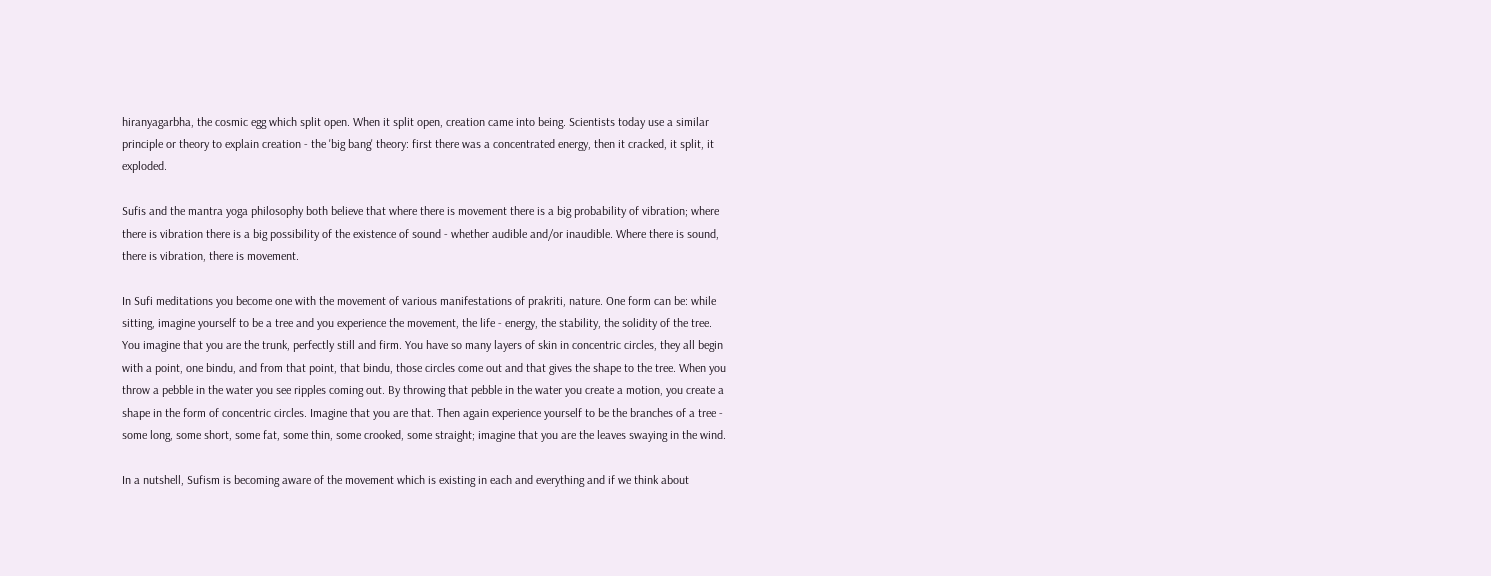hiranyagarbha, the cosmic egg which split open. When it split open, creation came into being. Scientists today use a similar principle or theory to explain creation - the 'big bang' theory: first there was a concentrated energy, then it cracked, it split, it exploded.

Sufis and the mantra yoga philosophy both believe that where there is movement there is a big probability of vibration; where there is vibration there is a big possibility of the existence of sound - whether audible and/or inaudible. Where there is sound, there is vibration, there is movement.

In Sufi meditations you become one with the movement of various manifestations of prakriti, nature. One form can be: while sitting, imagine yourself to be a tree and you experience the movement, the life - energy, the stability, the solidity of the tree. You imagine that you are the trunk, perfectly still and firm. You have so many layers of skin in concentric circles, they all begin with a point, one bindu, and from that point, that bindu, those circles come out and that gives the shape to the tree. When you throw a pebble in the water you see ripples coming out. By throwing that pebble in the water you create a motion, you create a shape in the form of concentric circles. Imagine that you are that. Then again experience yourself to be the branches of a tree - some long, some short, some fat, some thin, some crooked, some straight; imagine that you are the leaves swaying in the wind.

In a nutshell, Sufism is becoming aware of the movement which is existing in each and everything and if we think about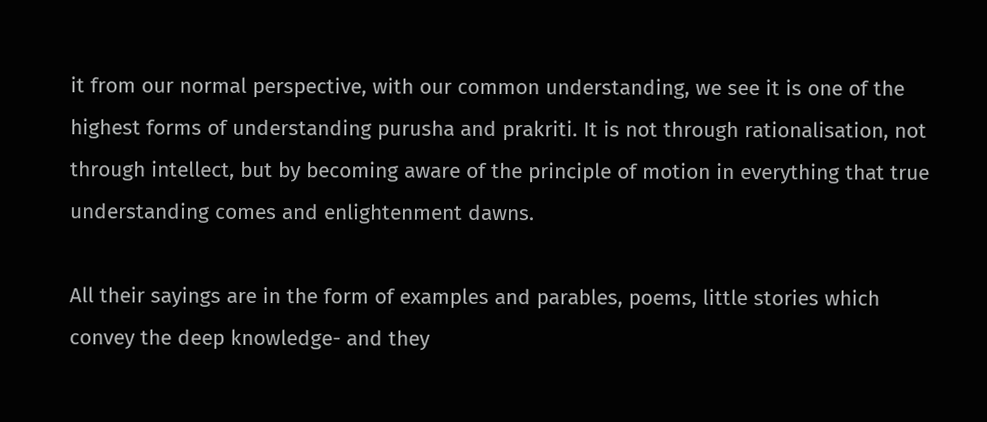it from our normal perspective, with our common understanding, we see it is one of the highest forms of understanding purusha and prakriti. It is not through rationalisation, not through intellect, but by becoming aware of the principle of motion in everything that true understanding comes and enlightenment dawns.

All their sayings are in the form of examples and parables, poems, little stories which convey the deep knowledge- and they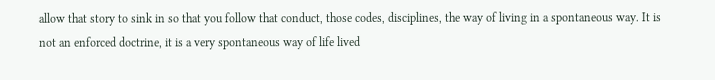allow that story to sink in so that you follow that conduct, those codes, disciplines, the way of living in a spontaneous way. It is not an enforced doctrine, it is a very spontaneous way of life lived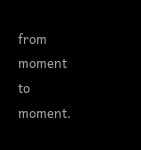from moment to moment.